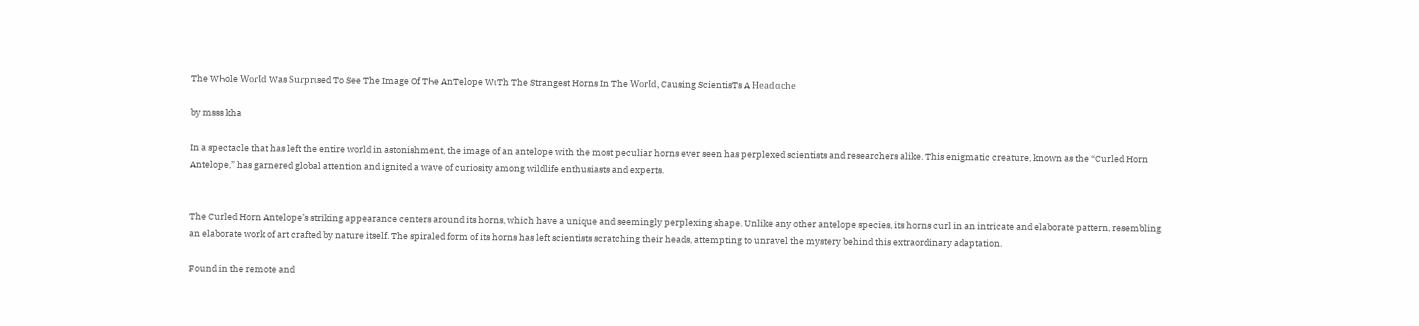The WҺole WoɾƖd Was Suɾprιsed To See The Image Of TҺe AnTelope WιTh The Strangest Horns In The WorƖd, Causing ScientisTs A Headɑche

by msss kha

In a spectacle that has left the entire world in astonishment, the image of an antelope with the most peculiar horns ever seen has perplexed scientists and researchers alike. This enigmatic creature, known as the “Curled Horn Antelope,” has garnered global attention and ignited a wave of curiosity among wildlife enthusiasts and experts.


The Curled Horn Antelope’s striking appearance centers around its horns, which have a unique and seemingly perplexing shape. Unlike any other antelope species, its horns curl in an intricate and elaborate pattern, resembling an elaborate work of art crafted by nature itself. The spiraled form of its horns has left scientists scratching their heads, attempting to unravel the mystery behind this extraordinary adaptation.

Found in the remote and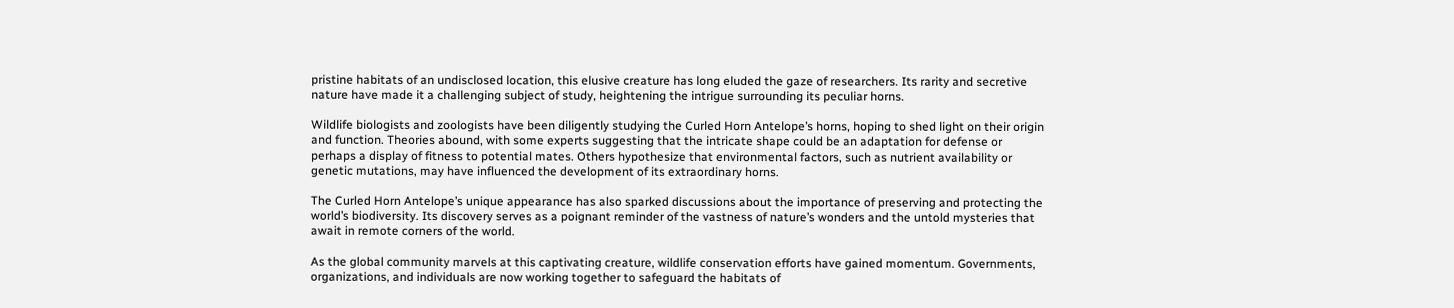pristine habitats of an undisclosed location, this elusive creature has long eluded the gaze of researchers. Its rarity and secretive nature have made it a challenging subject of study, heightening the intrigue surrounding its peculiar horns.

Wildlife biologists and zoologists have been diligently studying the Curled Horn Antelope’s horns, hoping to shed light on their origin and function. Theories abound, with some experts suggesting that the intricate shape could be an adaptation for defense or perhaps a display of fitness to potential mates. Others hypothesize that environmental factors, such as nutrient availability or genetic mutations, may have influenced the development of its extraordinary horns.

The Curled Horn Antelope’s unique appearance has also sparked discussions about the importance of preserving and protecting the world’s biodiversity. Its discovery serves as a poignant reminder of the vastness of nature’s wonders and the untold mysteries that await in remote corners of the world.

As the global community marvels at this captivating creature, wildlife conservation efforts have gained momentum. Governments, organizations, and individuals are now working together to safeguard the habitats of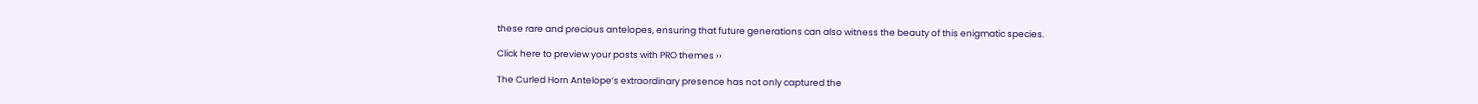these rare and precious antelopes, ensuring that future generations can also witness the beauty of this enigmatic species.

Click here to preview your posts with PRO themes ››

The Curled Horn Antelope’s extraordinary presence has not only captured the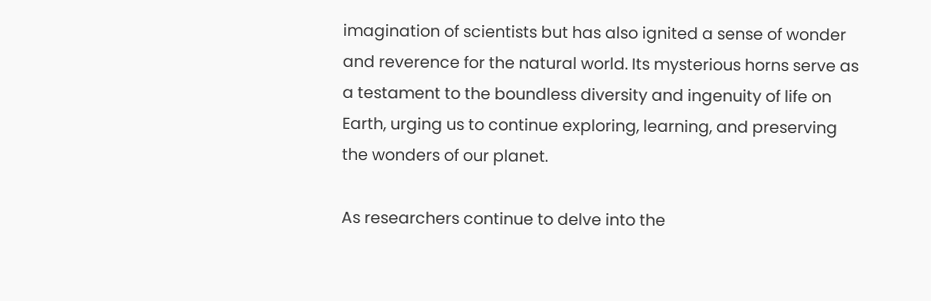imagination of scientists but has also ignited a sense of wonder and reverence for the natural world. Its mysterious horns serve as a testament to the boundless diversity and ingenuity of life on Earth, urging us to continue exploring, learning, and preserving the wonders of our planet.

As researchers continue to delve into the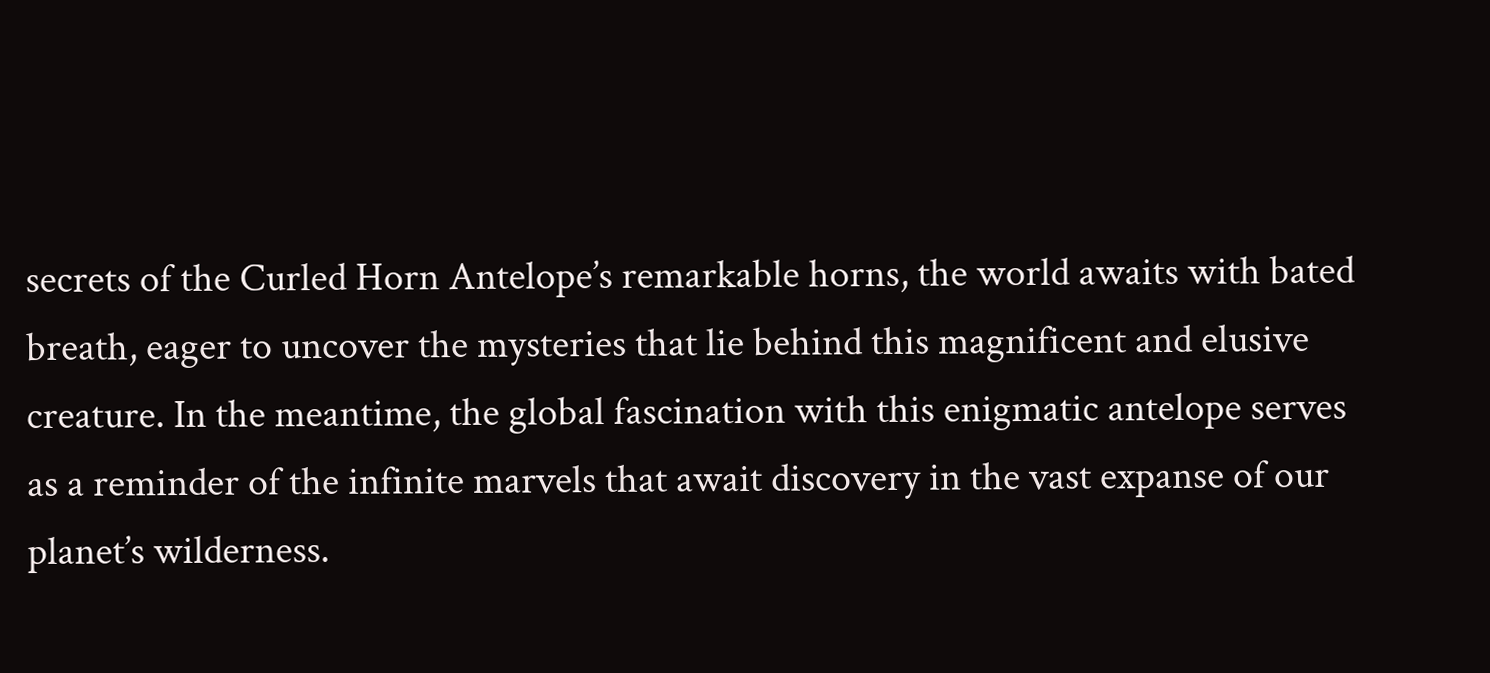secrets of the Curled Horn Antelope’s remarkable horns, the world awaits with bated breath, eager to uncover the mysteries that lie behind this magnificent and elusive creature. In the meantime, the global fascination with this enigmatic antelope serves as a reminder of the infinite marvels that await discovery in the vast expanse of our planet’s wilderness.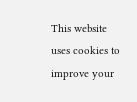This website uses cookies to improve your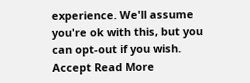experience. We'll assume you're ok with this, but you can opt-out if you wish. Accept Read More